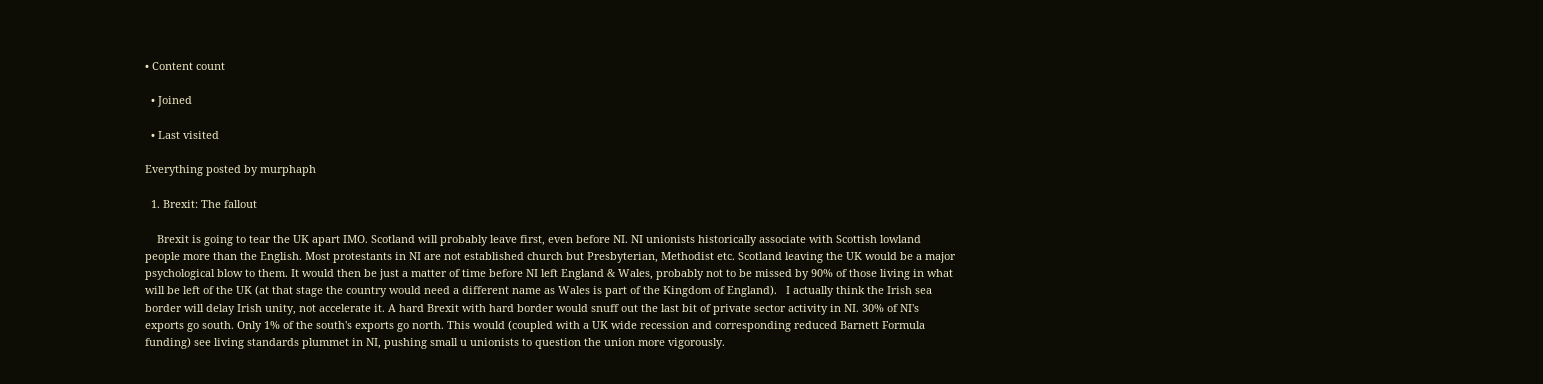• Content count

  • Joined

  • Last visited

Everything posted by murphaph

  1. Brexit: The fallout

    Brexit is going to tear the UK apart IMO. Scotland will probably leave first, even before NI. NI unionists historically associate with Scottish lowland people more than the English. Most protestants in NI are not established church but Presbyterian, Methodist etc. Scotland leaving the UK would be a major psychological blow to them. It would then be just a matter of time before NI left England & Wales, probably not to be missed by 90% of those living in what will be left of the UK (at that stage the country would need a different name as Wales is part of the Kingdom of England).   I actually think the Irish sea border will delay Irish unity, not accelerate it. A hard Brexit with hard border would snuff out the last bit of private sector activity in NI. 30% of NI's exports go south. Only 1% of the south's exports go north. This would (coupled with a UK wide recession and corresponding reduced Barnett Formula funding) see living standards plummet in NI, pushing small u unionists to question the union more vigorously.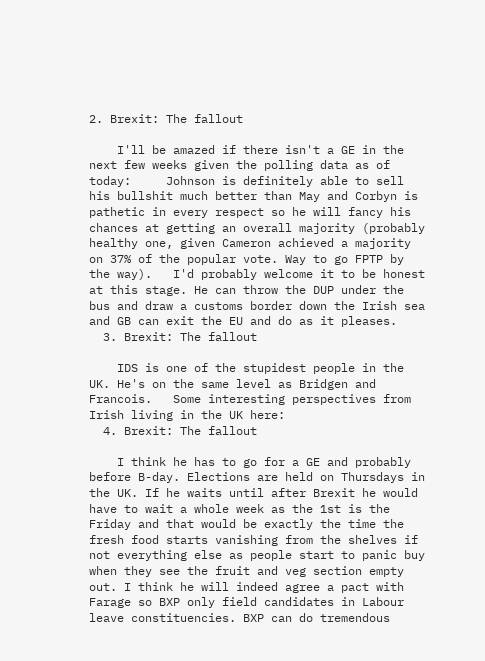2. Brexit: The fallout

    I'll be amazed if there isn't a GE in the next few weeks given the polling data as of today:     Johnson is definitely able to sell his bullshit much better than May and Corbyn is pathetic in every respect so he will fancy his chances at getting an overall majority (probably healthy one, given Cameron achieved a majority on 37% of the popular vote. Way to go FPTP by the way).   I'd probably welcome it to be honest at this stage. He can throw the DUP under the bus and draw a customs border down the Irish sea and GB can exit the EU and do as it pleases.
  3. Brexit: The fallout

    IDS is one of the stupidest people in the UK. He's on the same level as Bridgen and Francois.   Some interesting perspectives from Irish living in the UK here:
  4. Brexit: The fallout

    I think he has to go for a GE and probably before B-day. Elections are held on Thursdays in the UK. If he waits until after Brexit he would have to wait a whole week as the 1st is the Friday and that would be exactly the time the fresh food starts vanishing from the shelves if not everything else as people start to panic buy when they see the fruit and veg section empty out. I think he will indeed agree a pact with Farage so BXP only field candidates in Labour leave constituencies. BXP can do tremendous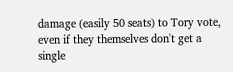damage (easily 50 seats) to Tory vote, even if they themselves don't get a single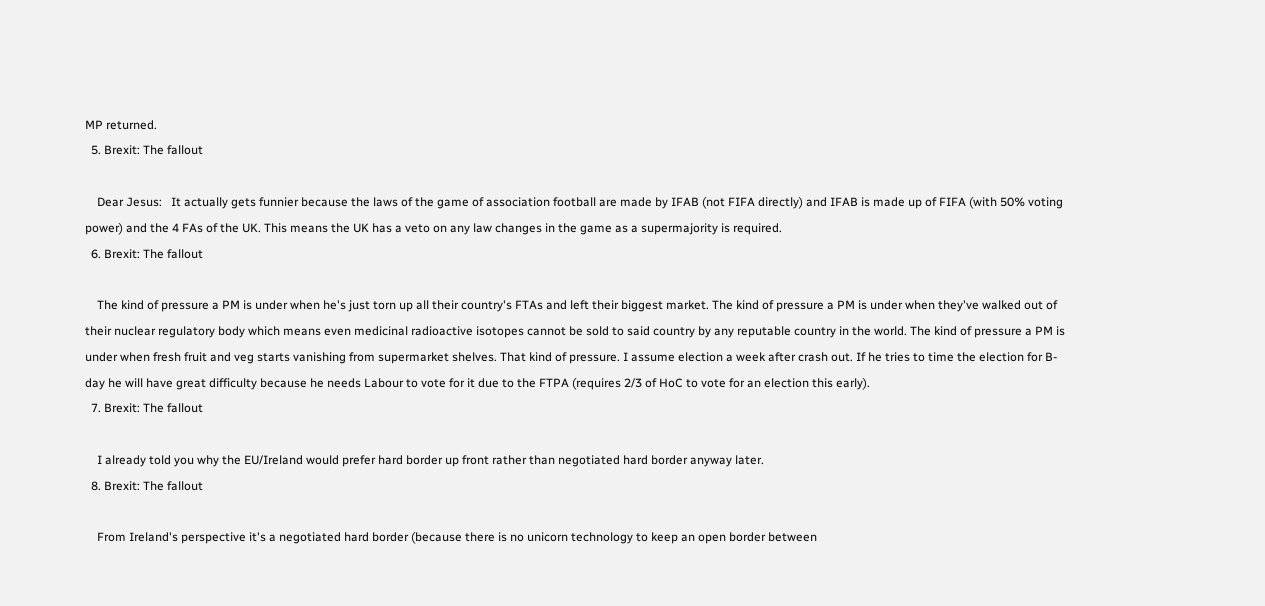MP returned.
  5. Brexit: The fallout

    Dear Jesus:   It actually gets funnier because the laws of the game of association football are made by IFAB (not FIFA directly) and IFAB is made up of FIFA (with 50% voting power) and the 4 FAs of the UK. This means the UK has a veto on any law changes in the game as a supermajority is required.
  6. Brexit: The fallout

    The kind of pressure a PM is under when he's just torn up all their country's FTAs and left their biggest market. The kind of pressure a PM is under when they've walked out of their nuclear regulatory body which means even medicinal radioactive isotopes cannot be sold to said country by any reputable country in the world. The kind of pressure a PM is under when fresh fruit and veg starts vanishing from supermarket shelves. That kind of pressure. I assume election a week after crash out. If he tries to time the election for B-day he will have great difficulty because he needs Labour to vote for it due to the FTPA (requires 2/3 of HoC to vote for an election this early).
  7. Brexit: The fallout

    I already told you why the EU/Ireland would prefer hard border up front rather than negotiated hard border anyway later.
  8. Brexit: The fallout

    From Ireland's perspective it's a negotiated hard border (because there is no unicorn technology to keep an open border between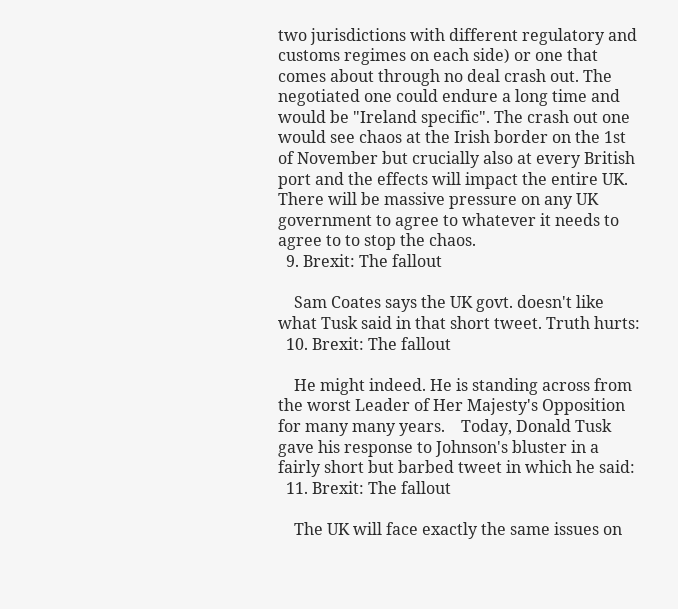two jurisdictions with different regulatory and customs regimes on each side) or one that comes about through no deal crash out. The negotiated one could endure a long time and would be "Ireland specific". The crash out one would see chaos at the Irish border on the 1st of November but crucially also at every British port and the effects will impact the entire UK. There will be massive pressure on any UK government to agree to whatever it needs to agree to to stop the chaos.
  9. Brexit: The fallout

    Sam Coates says the UK govt. doesn't like what Tusk said in that short tweet. Truth hurts:
  10. Brexit: The fallout

    He might indeed. He is standing across from the worst Leader of Her Majesty's Opposition for many many years.    Today, Donald Tusk gave his response to Johnson's bluster in a fairly short but barbed tweet in which he said:
  11. Brexit: The fallout

    The UK will face exactly the same issues on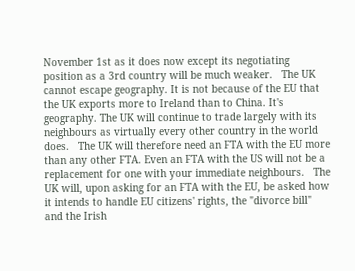November 1st as it does now except its negotiating position as a 3rd country will be much weaker.   The UK cannot escape geography. It is not because of the EU that the UK exports more to Ireland than to China. It's geography. The UK will continue to trade largely with its neighbours as virtually every other country in the world does.   The UK will therefore need an FTA with the EU more than any other FTA. Even an FTA with the US will not be a replacement for one with your immediate neighbours.   The UK will, upon asking for an FTA with the EU, be asked how it intends to handle EU citizens' rights, the "divorce bill" and the Irish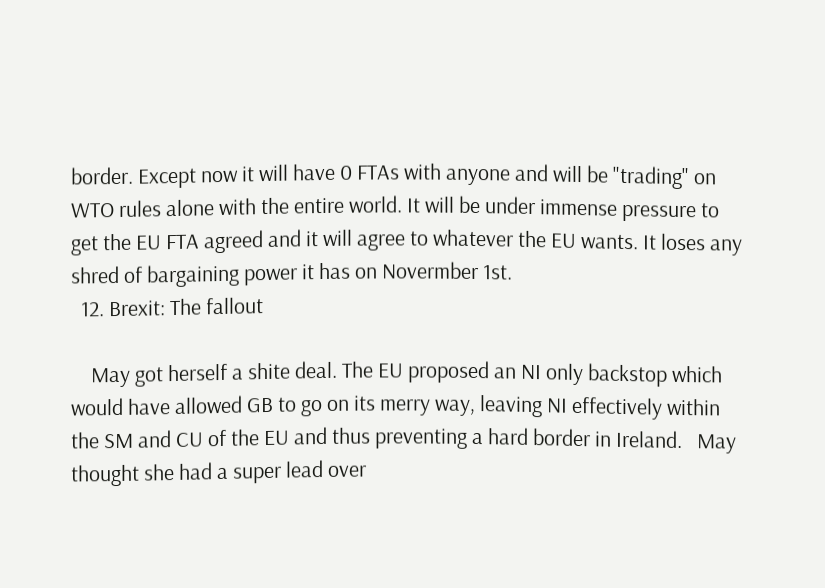border. Except now it will have 0 FTAs with anyone and will be "trading" on WTO rules alone with the entire world. It will be under immense pressure to get the EU FTA agreed and it will agree to whatever the EU wants. It loses any shred of bargaining power it has on Novermber 1st.
  12. Brexit: The fallout

    May got herself a shite deal. The EU proposed an NI only backstop which would have allowed GB to go on its merry way, leaving NI effectively within the SM and CU of the EU and thus preventing a hard border in Ireland.   May thought she had a super lead over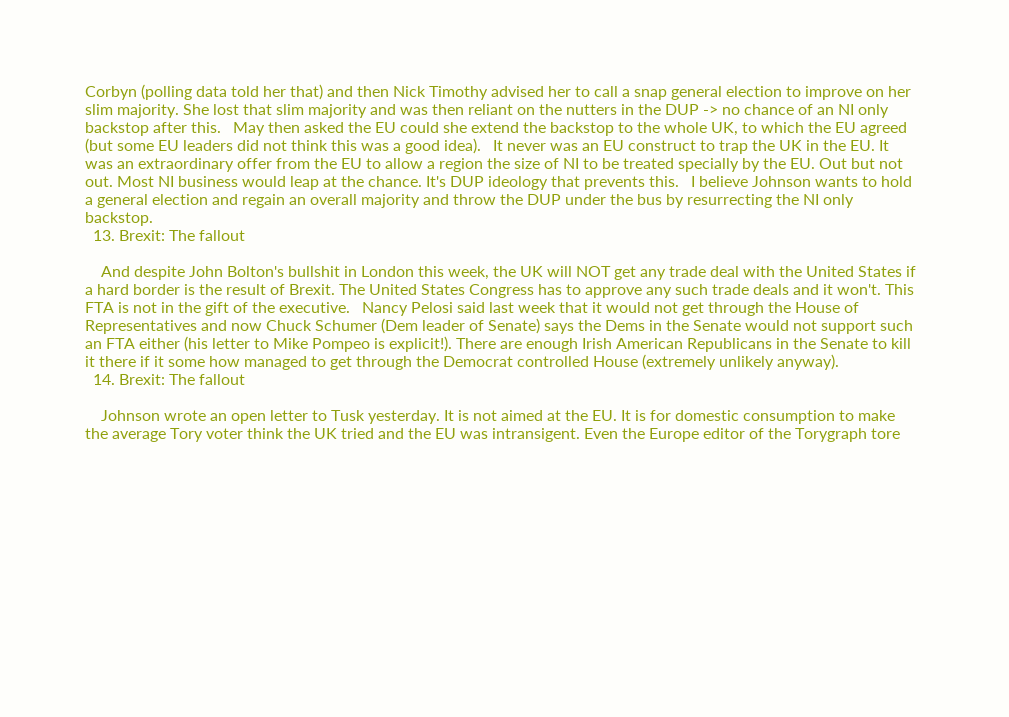Corbyn (polling data told her that) and then Nick Timothy advised her to call a snap general election to improve on her slim majority. She lost that slim majority and was then reliant on the nutters in the DUP -> no chance of an NI only backstop after this.   May then asked the EU could she extend the backstop to the whole UK, to which the EU agreed (but some EU leaders did not think this was a good idea).   It never was an EU construct to trap the UK in the EU. It was an extraordinary offer from the EU to allow a region the size of NI to be treated specially by the EU. Out but not out. Most NI business would leap at the chance. It's DUP ideology that prevents this.   I believe Johnson wants to hold a general election and regain an overall majority and throw the DUP under the bus by resurrecting the NI only backstop.
  13. Brexit: The fallout

    And despite John Bolton's bullshit in London this week, the UK will NOT get any trade deal with the United States if a hard border is the result of Brexit. The United States Congress has to approve any such trade deals and it won't. This FTA is not in the gift of the executive.   Nancy Pelosi said last week that it would not get through the House of Representatives and now Chuck Schumer (Dem leader of Senate) says the Dems in the Senate would not support such an FTA either (his letter to Mike Pompeo is explicit!). There are enough Irish American Republicans in the Senate to kill it there if it some how managed to get through the Democrat controlled House (extremely unlikely anyway).
  14. Brexit: The fallout

    Johnson wrote an open letter to Tusk yesterday. It is not aimed at the EU. It is for domestic consumption to make the average Tory voter think the UK tried and the EU was intransigent. Even the Europe editor of the Torygraph tore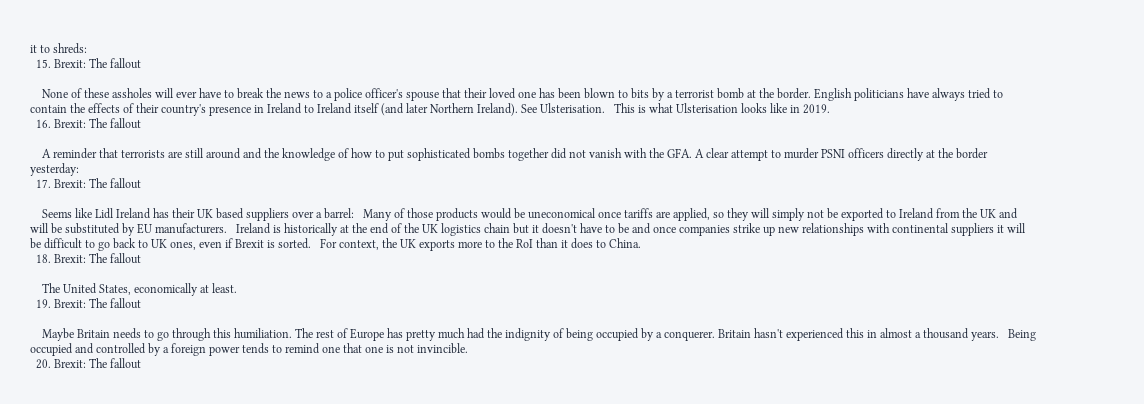it to shreds:
  15. Brexit: The fallout

    None of these assholes will ever have to break the news to a police officer's spouse that their loved one has been blown to bits by a terrorist bomb at the border. English politicians have always tried to contain the effects of their country's presence in Ireland to Ireland itself (and later Northern Ireland). See Ulsterisation.   This is what Ulsterisation looks like in 2019.
  16. Brexit: The fallout

    A reminder that terrorists are still around and the knowledge of how to put sophisticated bombs together did not vanish with the GFA. A clear attempt to murder PSNI officers directly at the border yesterday:
  17. Brexit: The fallout

    Seems like Lidl Ireland has their UK based suppliers over a barrel:   Many of those products would be uneconomical once tariffs are applied, so they will simply not be exported to Ireland from the UK and will be substituted by EU manufacturers.   Ireland is historically at the end of the UK logistics chain but it doesn't have to be and once companies strike up new relationships with continental suppliers it will be difficult to go back to UK ones, even if Brexit is sorted.   For context, the UK exports more to the RoI than it does to China.
  18. Brexit: The fallout

    The United States, economically at least.
  19. Brexit: The fallout

    Maybe Britain needs to go through this humiliation. The rest of Europe has pretty much had the indignity of being occupied by a conquerer. Britain hasn't experienced this in almost a thousand years.   Being occupied and controlled by a foreign power tends to remind one that one is not invincible.
  20. Brexit: The fallout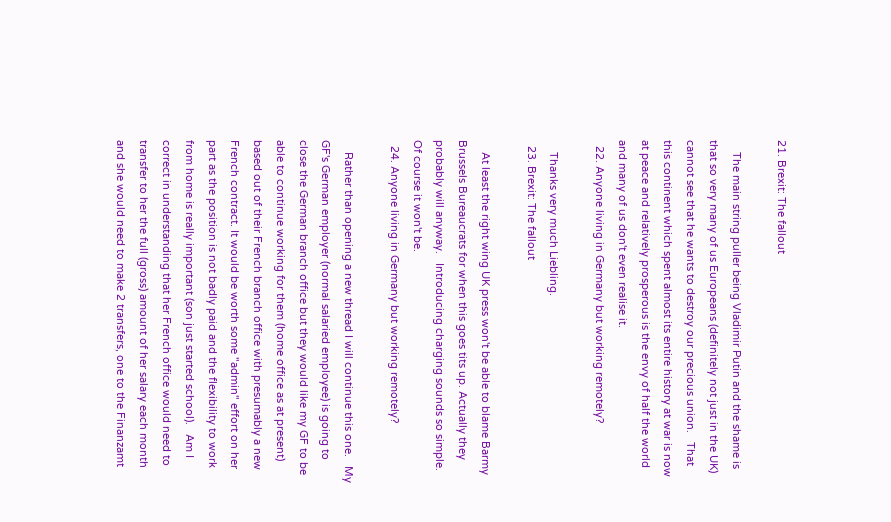21. Brexit: The fallout

    The main string puller being Vladimir Putin and the shame is that so very many of us Europeans (definitely not just in the UK) cannot see that he wants to destroy our precious union.   That this continent which spent almost its entire history at war is now at peace and relatively prosperous is the envy of half the world and many of us don't even realise it.
  22. Anyone living in Germany but working remotely?

    Thanks very much Liebling.
  23. Brexit: The fallout

    At least the right wing UK press won't be able to blame Barmy Brussels Bureaucrats for when this goes tits up. Actually they probably will anyway.   Introducing charging sounds so simple. Of course it won't be.
  24. Anyone living in Germany but working remotely?

    Rather than opening a new thread I will continue this one.   My GF's German employer (normal salaried employee) is going to close the German branch office but they would like my GF to be able to continue working for them (home office as at present) based out of their French branch office with presumably a new French contract. It would be worth some "admin" effort on her part as the position is not badly paid and the flexibility to work from home is really important (son just started school).   Am I correct in understanding that her French office would need to transfer to her the full (gross) amount of her salary each month and she would need to make 2 transfers, one to the Finanzamt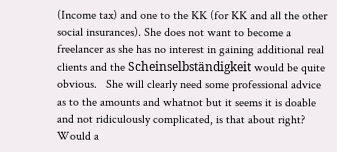(Income tax) and one to the KK (for KK and all the other social insurances). She does not want to become a freelancer as she has no interest in gaining additional real clients and the Scheinselbständigkeit would be quite obvious.   She will clearly need some professional advice as to the amounts and whatnot but it seems it is doable and not ridiculously complicated, is that about right?   Would a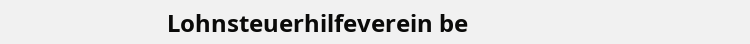Lohnsteuerhilfeverein be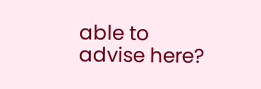able to advise here?